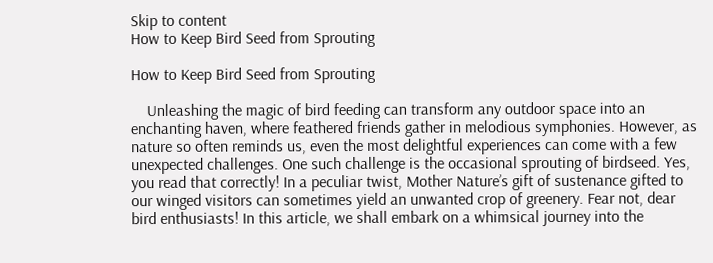Skip to content
How to Keep Bird Seed from Sprouting

How to Keep Bird Seed from Sprouting

    Unleashing the magic of bird feeding can transform any outdoor space into an enchanting haven, where feathered friends gather in melodious symphonies. However, as nature so often reminds us, even the most delightful experiences can come with a few unexpected challenges. One such challenge is the occasional sprouting of birdseed. Yes, you read that correctly! In a peculiar twist, Mother Nature’s gift of sustenance gifted to our winged visitors can sometimes yield an unwanted crop of greenery. Fear not, dear bird enthusiasts! In this article, we shall embark on a whimsical journey into the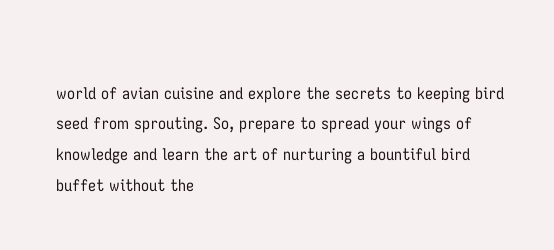world of avian cuisine and explore the secrets to keeping bird seed from sprouting. So, prepare to spread your wings of knowledge and learn the art of nurturing a bountiful bird buffet without the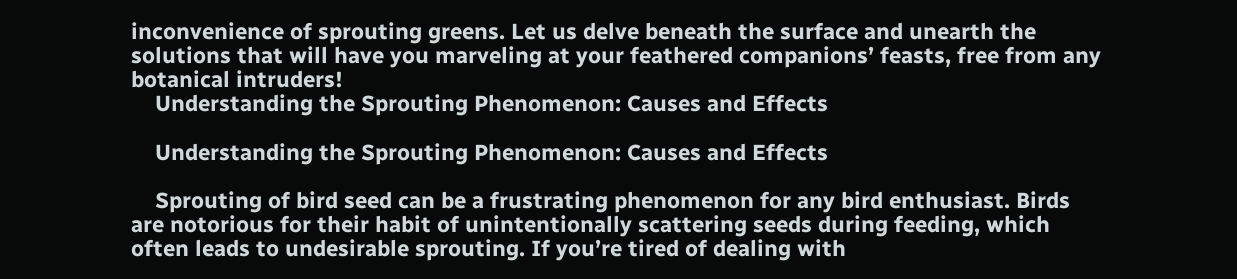inconvenience of sprouting greens. Let us delve beneath the surface and unearth the solutions that will have you marveling at your feathered companions’ feasts, free from any botanical intruders!
    Understanding the Sprouting Phenomenon: Causes and Effects

    Understanding the Sprouting Phenomenon: Causes and Effects

    Sprouting of bird seed can be a frustrating phenomenon for any bird enthusiast. Birds are notorious for their habit of unintentionally scattering seeds during feeding, which often leads to undesirable sprouting. If you’re tired of dealing with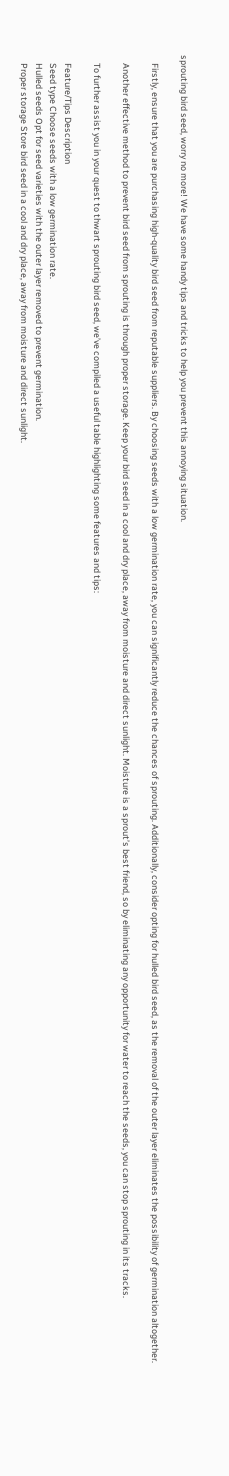sprouting bird seed, worry no more! We have some handy tips and tricks to help you prevent this annoying situation.

    Firstly, ensure that you are purchasing high-quality bird seed from reputable suppliers. By choosing seeds with a low germination rate, you can significantly reduce the chances of sprouting. Additionally, consider opting for hulled bird seed, as the removal of the outer layer eliminates the possibility of germination altogether.

    Another effective method to prevent bird seed from sprouting is through proper storage. Keep your bird seed in a cool and dry place, away from moisture and direct sunlight. Moisture is a sprout’s best friend, so by eliminating any opportunity for water to reach the seeds, you can stop sprouting in its tracks.

    To further assist you in your quest to thwart sprouting bird seed, we’ve compiled a useful table highlighting some features and tips:

    Feature/Tips Description
    Seed type Choose seeds with a low germination rate.
    Hulled seeds Opt for seed varieties with the outer layer removed to prevent germination.
    Proper storage Store bird seed in a cool and dry place, away from moisture and direct sunlight.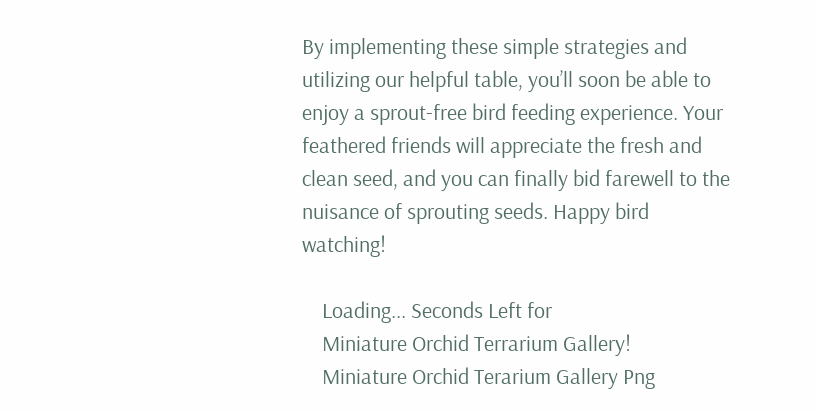By implementing these simple strategies and utilizing our helpful table, you’ll soon be able to enjoy a sprout-free bird feeding experience. Your feathered friends will appreciate the fresh and clean seed, and you can finally bid farewell to the nuisance of sprouting seeds. Happy bird watching!

    Loading... Seconds Left for
    Miniature Orchid Terrarium Gallery!
    Miniature Orchid Terarium Gallery Png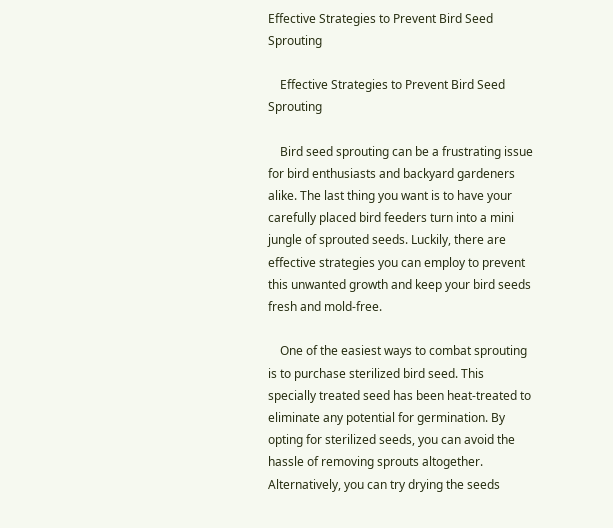Effective Strategies to Prevent Bird Seed Sprouting

    Effective Strategies to Prevent Bird Seed Sprouting

    Bird seed sprouting can be a frustrating issue for bird enthusiasts and backyard gardeners alike. The last thing you want is to have your carefully placed bird feeders turn into a mini jungle of sprouted seeds. Luckily, there are effective strategies you can employ to prevent this unwanted growth and keep your bird seeds fresh and mold-free.

    One of the easiest ways to combat sprouting is to purchase sterilized bird seed. This specially treated seed has been heat-treated to eliminate any potential for germination. By opting for sterilized seeds, you can avoid the hassle of removing sprouts altogether. Alternatively, you can try drying the seeds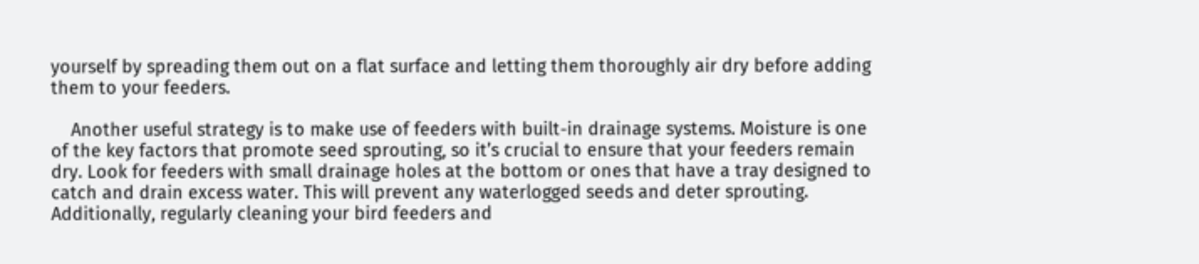yourself by spreading them out on a flat surface and letting them thoroughly air dry before adding them to your feeders.

    Another useful strategy is to make use of feeders with built-in drainage systems. Moisture is one of the key factors that promote seed sprouting, so it’s crucial to ensure that your feeders remain dry. Look for feeders with small drainage holes at the bottom or ones that have a tray designed to catch and drain excess water. This will prevent any waterlogged seeds and deter sprouting. Additionally, regularly cleaning your bird feeders and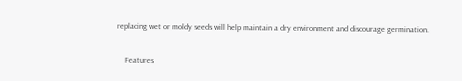replacing wet or moldy seeds will help maintain a dry environment and discourage germination.


    Features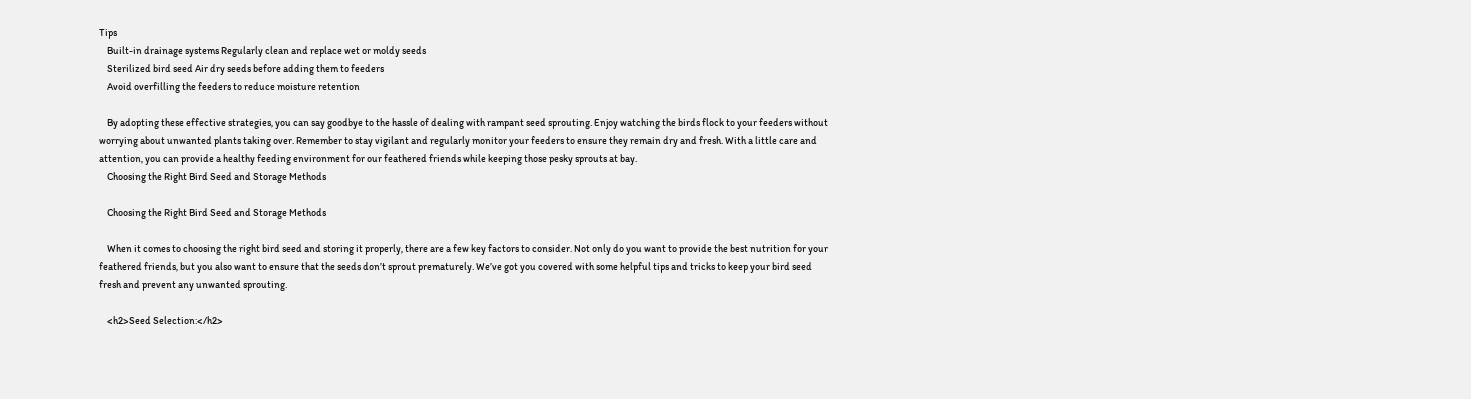Tips
    Built-in drainage systems Regularly clean and replace wet or moldy seeds
    Sterilized bird seed Air dry seeds before adding them to feeders
    Avoid overfilling the feeders to reduce moisture retention

    By adopting these effective strategies, you can say goodbye to the hassle of dealing with rampant seed sprouting. Enjoy watching the birds flock to your feeders without worrying about unwanted plants taking over. Remember to stay vigilant and regularly monitor your feeders to ensure they remain dry and fresh. With a little care and attention, you can provide a healthy feeding environment for our feathered friends while keeping those pesky sprouts at bay.
    Choosing the Right Bird Seed and Storage Methods

    Choosing the Right Bird Seed and Storage Methods

    When it comes to choosing the right bird seed and storing it properly, there are a few key factors to consider. Not only do you want to provide the best nutrition for your feathered friends, but you also want to ensure that the seeds don’t sprout prematurely. We’ve got you covered with some helpful tips and tricks to keep your bird seed fresh and prevent any unwanted sprouting.

    <h2>Seed Selection:</h2>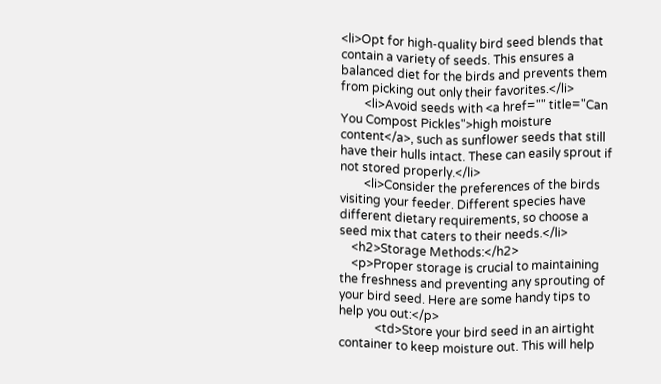<li>Opt for high-quality bird seed blends that contain a variety of seeds. This ensures a balanced diet for the birds and prevents them from picking out only their favorites.</li>
        <li>Avoid seeds with <a href="" title="Can You Compost Pickles">high moisture content</a>, such as sunflower seeds that still have their hulls intact. These can easily sprout if not stored properly.</li>
        <li>Consider the preferences of the birds visiting your feeder. Different species have different dietary requirements, so choose a seed mix that caters to their needs.</li>
    <h2>Storage Methods:</h2>
    <p>Proper storage is crucial to maintaining the freshness and preventing any sprouting of your bird seed. Here are some handy tips to help you out:</p>
            <td>Store your bird seed in an airtight container to keep moisture out. This will help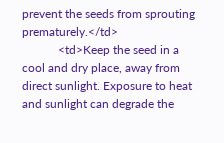prevent the seeds from sprouting prematurely.</td>
            <td>Keep the seed in a cool and dry place, away from direct sunlight. Exposure to heat and sunlight can degrade the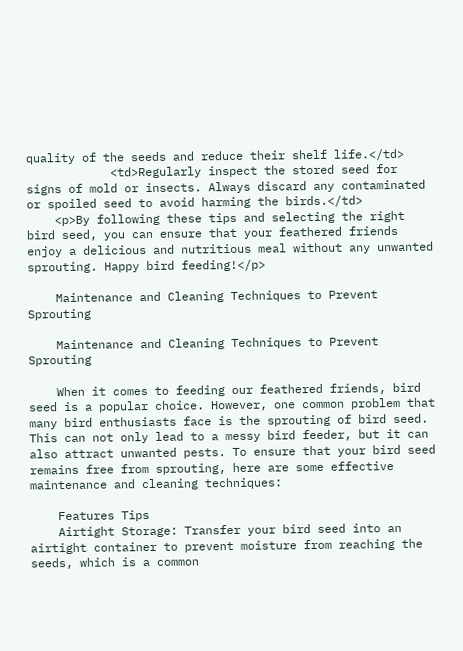quality of the seeds and reduce their shelf life.</td>
            <td>Regularly inspect the stored seed for signs of mold or insects. Always discard any contaminated or spoiled seed to avoid harming the birds.</td>
    <p>By following these tips and selecting the right bird seed, you can ensure that your feathered friends enjoy a delicious and nutritious meal without any unwanted sprouting. Happy bird feeding!</p>

    Maintenance and Cleaning Techniques to Prevent Sprouting

    Maintenance and Cleaning Techniques to Prevent Sprouting

    When it comes to feeding our feathered friends, bird seed is a popular choice. However, one common problem that many bird enthusiasts face is the sprouting of bird seed. This can not only lead to a messy bird feeder, but it can also attract unwanted pests. To ensure that your bird seed remains free from sprouting, here are some effective maintenance and cleaning techniques:

    Features Tips
    Airtight Storage: Transfer your bird seed into an airtight container to prevent moisture from reaching the seeds, which is a common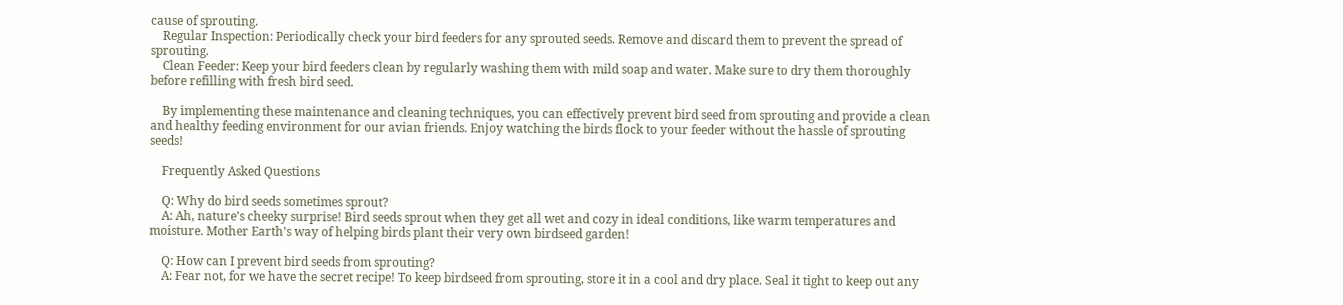cause of sprouting.
    Regular Inspection: Periodically check your bird feeders for any sprouted seeds. Remove and discard them to prevent the spread of sprouting.
    Clean Feeder: Keep your bird feeders clean by regularly washing them with mild soap and water. Make sure to dry them thoroughly before refilling with fresh bird seed.

    By implementing these maintenance and cleaning techniques, you can effectively prevent bird seed from sprouting and provide a clean and healthy feeding environment for our avian friends. Enjoy watching the birds flock to your feeder without the hassle of sprouting seeds!

    Frequently Asked Questions

    Q: Why do bird seeds sometimes sprout?
    A: Ah, nature’s cheeky surprise! Bird seeds sprout when they get all wet and cozy in ideal conditions, like warm temperatures and moisture. Mother Earth’s way of helping birds plant their very own birdseed garden!

    Q: How can I prevent bird seeds from sprouting?
    A: Fear not, for we have the secret recipe! To keep birdseed from sprouting, store it in a cool and dry place. Seal it tight to keep out any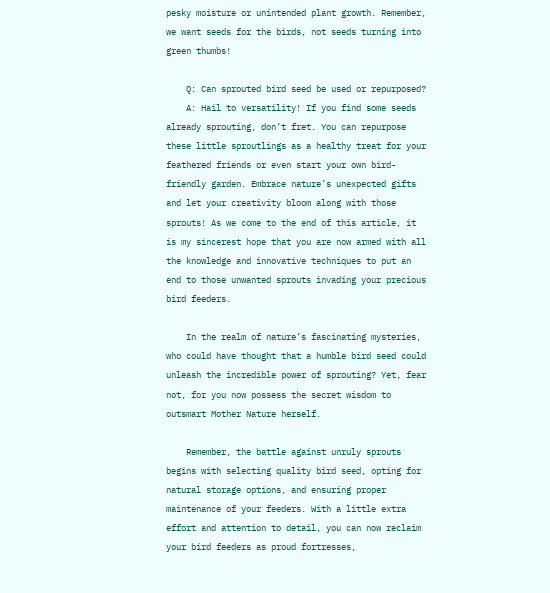pesky moisture or unintended plant growth. Remember, we want seeds for the birds, not seeds turning into green thumbs!

    Q: Can sprouted bird seed be used or repurposed?
    A: Hail to versatility! If you find some seeds already sprouting, don’t fret. You can repurpose these little sproutlings as a healthy treat for your feathered friends or even start your own bird-friendly garden. Embrace nature’s unexpected gifts and let your creativity bloom along with those sprouts! As we come to the end of this article, it is my sincerest hope that you are now armed with all the knowledge and innovative techniques to put an end to those unwanted sprouts invading your precious bird feeders.

    In the realm of nature’s fascinating mysteries, who could have thought that a humble bird seed could unleash the incredible power of sprouting? Yet, fear not, for you now possess the secret wisdom to outsmart Mother Nature herself.

    Remember, the battle against unruly sprouts begins with selecting quality bird seed, opting for natural storage options, and ensuring proper maintenance of your feeders. With a little extra effort and attention to detail, you can now reclaim your bird feeders as proud fortresses,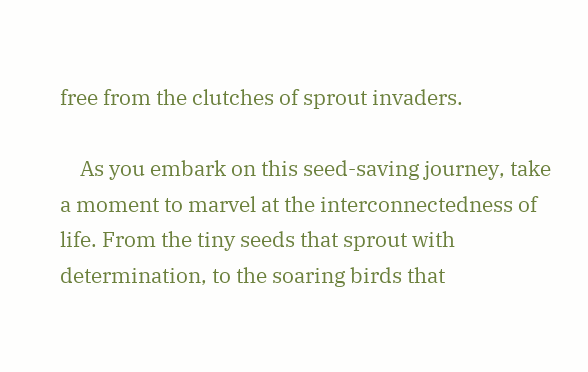free from the clutches of sprout invaders.

    As you embark on this seed-saving journey, take a moment to marvel at the interconnectedness of life. From the tiny seeds that sprout with determination, to the soaring birds that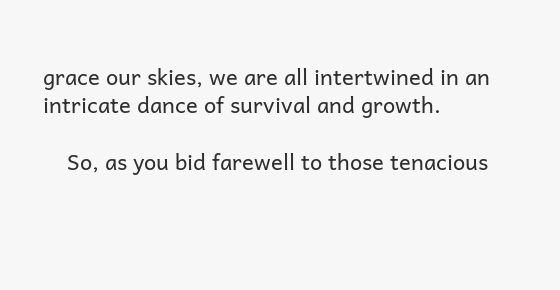grace our skies, we are all intertwined in an intricate dance of survival and growth.

    So, as you bid farewell to those tenacious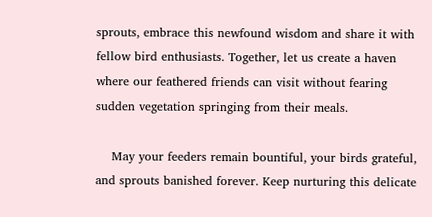sprouts, embrace this newfound wisdom and share it with fellow bird enthusiasts. Together, let us create a haven where our feathered friends can visit without fearing sudden vegetation springing from their meals.

    May your feeders remain bountiful, your birds grateful, and sprouts banished forever. Keep nurturing this delicate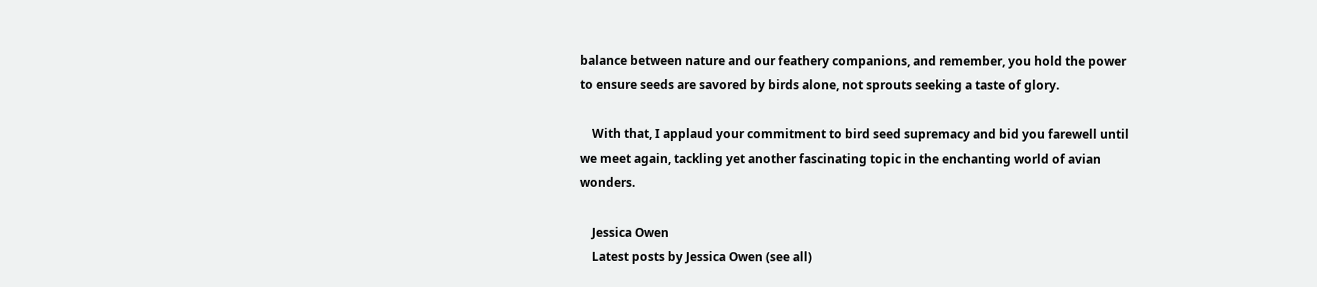balance between nature and our feathery companions, and remember, you hold the power to ensure seeds are savored by birds alone, not sprouts seeking a taste of glory.

    With that, I applaud your commitment to bird seed supremacy and bid you farewell until we meet again, tackling yet another fascinating topic in the enchanting world of avian wonders.

    Jessica Owen
    Latest posts by Jessica Owen (see all)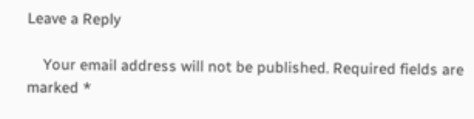Leave a Reply

    Your email address will not be published. Required fields are marked *